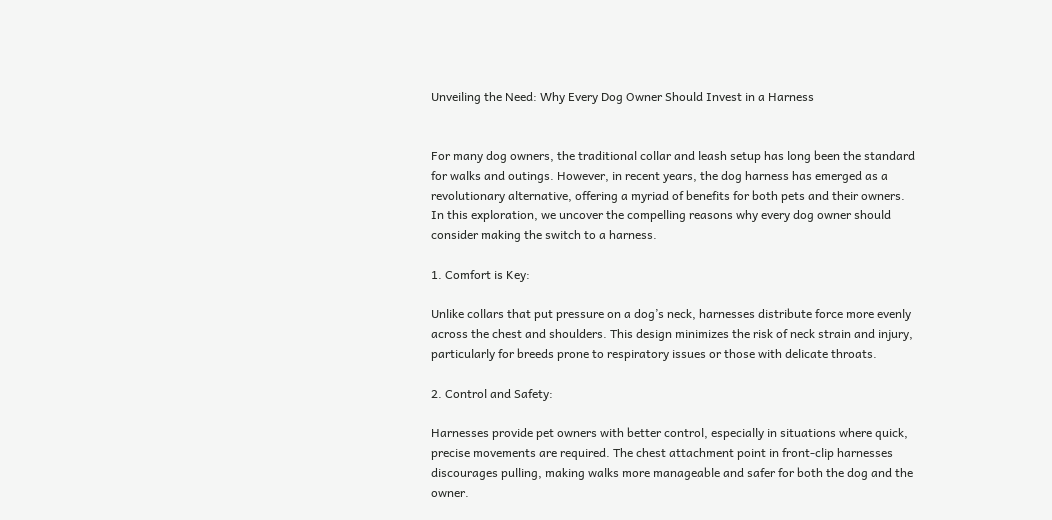Unveiling the Need: Why Every Dog Owner Should Invest in a Harness


For many dog owners, the traditional collar and leash setup has long been the standard for walks and outings. However, in recent years, the dog harness has emerged as a revolutionary alternative, offering a myriad of benefits for both pets and their owners. In this exploration, we uncover the compelling reasons why every dog owner should consider making the switch to a harness.

1. Comfort is Key:

Unlike collars that put pressure on a dog’s neck, harnesses distribute force more evenly across the chest and shoulders. This design minimizes the risk of neck strain and injury, particularly for breeds prone to respiratory issues or those with delicate throats.

2. Control and Safety:

Harnesses provide pet owners with better control, especially in situations where quick, precise movements are required. The chest attachment point in front-clip harnesses discourages pulling, making walks more manageable and safer for both the dog and the owner.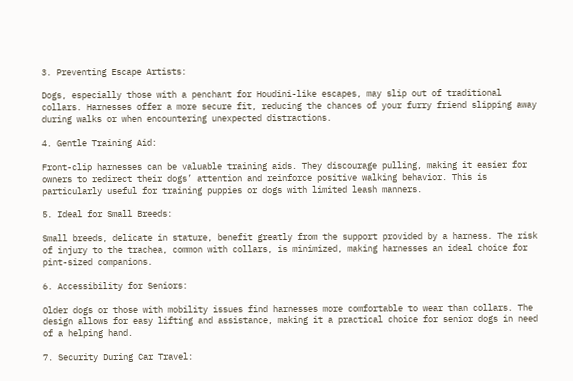3. Preventing Escape Artists:

Dogs, especially those with a penchant for Houdini-like escapes, may slip out of traditional collars. Harnesses offer a more secure fit, reducing the chances of your furry friend slipping away during walks or when encountering unexpected distractions.

4. Gentle Training Aid:

Front-clip harnesses can be valuable training aids. They discourage pulling, making it easier for owners to redirect their dogs’ attention and reinforce positive walking behavior. This is particularly useful for training puppies or dogs with limited leash manners.

5. Ideal for Small Breeds:

Small breeds, delicate in stature, benefit greatly from the support provided by a harness. The risk of injury to the trachea, common with collars, is minimized, making harnesses an ideal choice for pint-sized companions.

6. Accessibility for Seniors:

Older dogs or those with mobility issues find harnesses more comfortable to wear than collars. The design allows for easy lifting and assistance, making it a practical choice for senior dogs in need of a helping hand.

7. Security During Car Travel: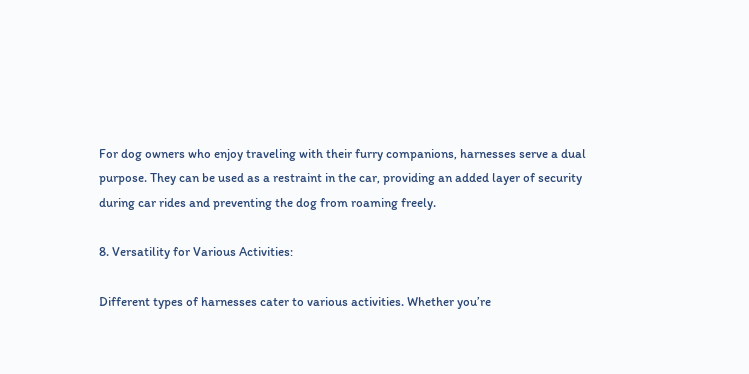For dog owners who enjoy traveling with their furry companions, harnesses serve a dual purpose. They can be used as a restraint in the car, providing an added layer of security during car rides and preventing the dog from roaming freely.

8. Versatility for Various Activities:

Different types of harnesses cater to various activities. Whether you’re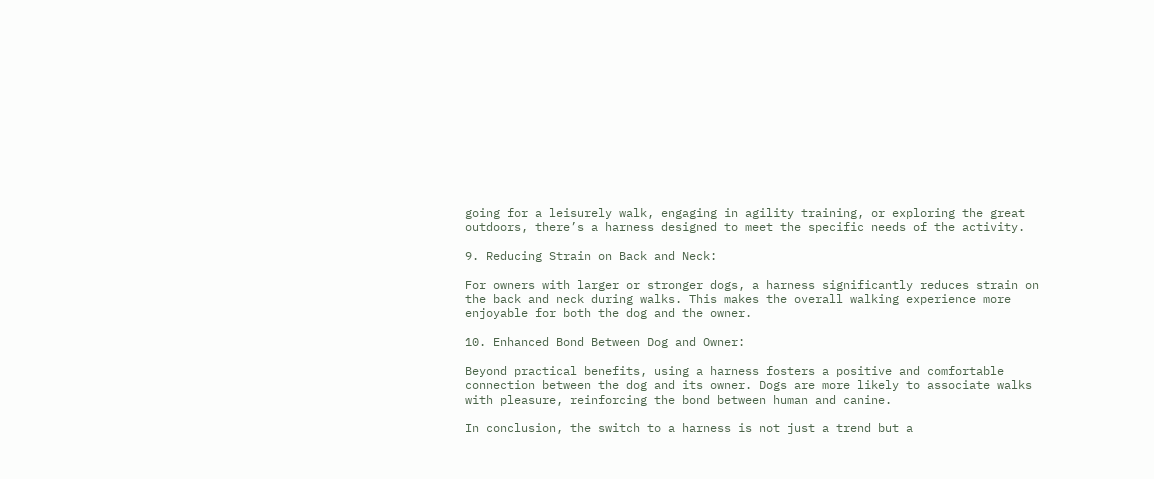going for a leisurely walk, engaging in agility training, or exploring the great outdoors, there’s a harness designed to meet the specific needs of the activity.

9. Reducing Strain on Back and Neck:

For owners with larger or stronger dogs, a harness significantly reduces strain on the back and neck during walks. This makes the overall walking experience more enjoyable for both the dog and the owner.

10. Enhanced Bond Between Dog and Owner:

Beyond practical benefits, using a harness fosters a positive and comfortable connection between the dog and its owner. Dogs are more likely to associate walks with pleasure, reinforcing the bond between human and canine.

In conclusion, the switch to a harness is not just a trend but a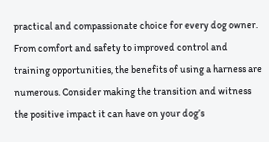practical and compassionate choice for every dog owner. From comfort and safety to improved control and training opportunities, the benefits of using a harness are numerous. Consider making the transition and witness the positive impact it can have on your dog’s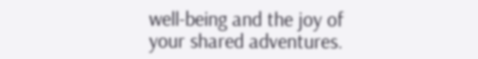well-being and the joy of your shared adventures.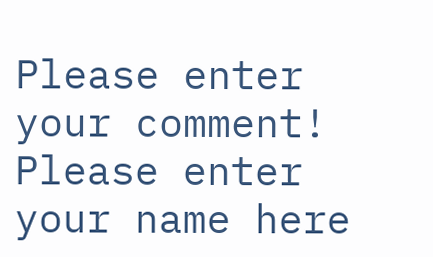Please enter your comment!
Please enter your name here